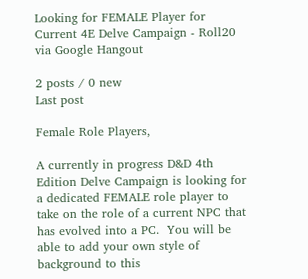Looking for FEMALE Player for Current 4E Delve Campaign - Roll20 via Google Hangout

2 posts / 0 new
Last post

Female Role Players,

A currently in progress D&D 4th Edition Delve Campaign is looking for a dedicated FEMALE role player to take on the role of a current NPC that has evolved into a PC.  You will be able to add your own style of background to this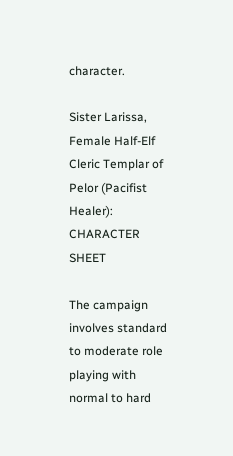character.

Sister Larissa, Female Half-Elf Cleric Templar of Pelor (Pacifist Healer): CHARACTER SHEET

The campaign involves standard to moderate role playing with normal to hard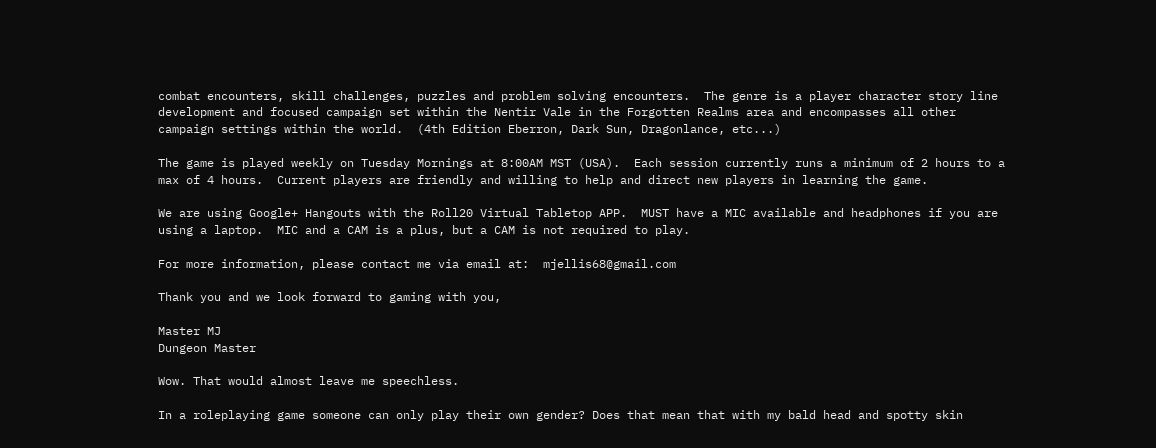combat encounters, skill challenges, puzzles and problem solving encounters.  The genre is a player character story line development and focused campaign set within the Nentir Vale in the Forgotten Realms area and encompasses all other campaign settings within the world.  (4th Edition Eberron, Dark Sun, Dragonlance, etc...)

The game is played weekly on Tuesday Mornings at 8:00AM MST (USA).  Each session currently runs a minimum of 2 hours to a max of 4 hours.  Current players are friendly and willing to help and direct new players in learning the game.

We are using Google+ Hangouts with the Roll20 Virtual Tabletop APP.  MUST have a MIC available and headphones if you are using a laptop.  MIC and a CAM is a plus, but a CAM is not required to play.

For more information, please contact me via email at:  mjellis68@gmail.com

Thank you and we look forward to gaming with you,

Master MJ
Dungeon Master

Wow. That would almost leave me speechless.

In a roleplaying game someone can only play their own gender? Does that mean that with my bald head and spotty skin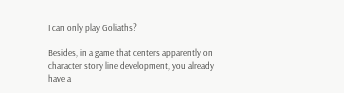I can only play Goliaths?

Besides, in a game that centers apparently on character story line development, you already have a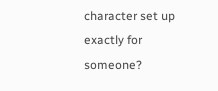character set up exactly for someone?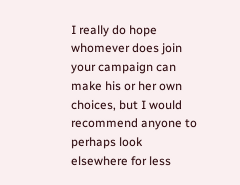I really do hope whomever does join your campaign can make his or her own choices, but I would recommend anyone to perhaps look elsewhere for less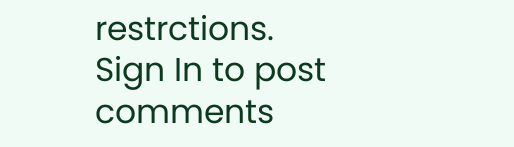restrctions.
Sign In to post comments